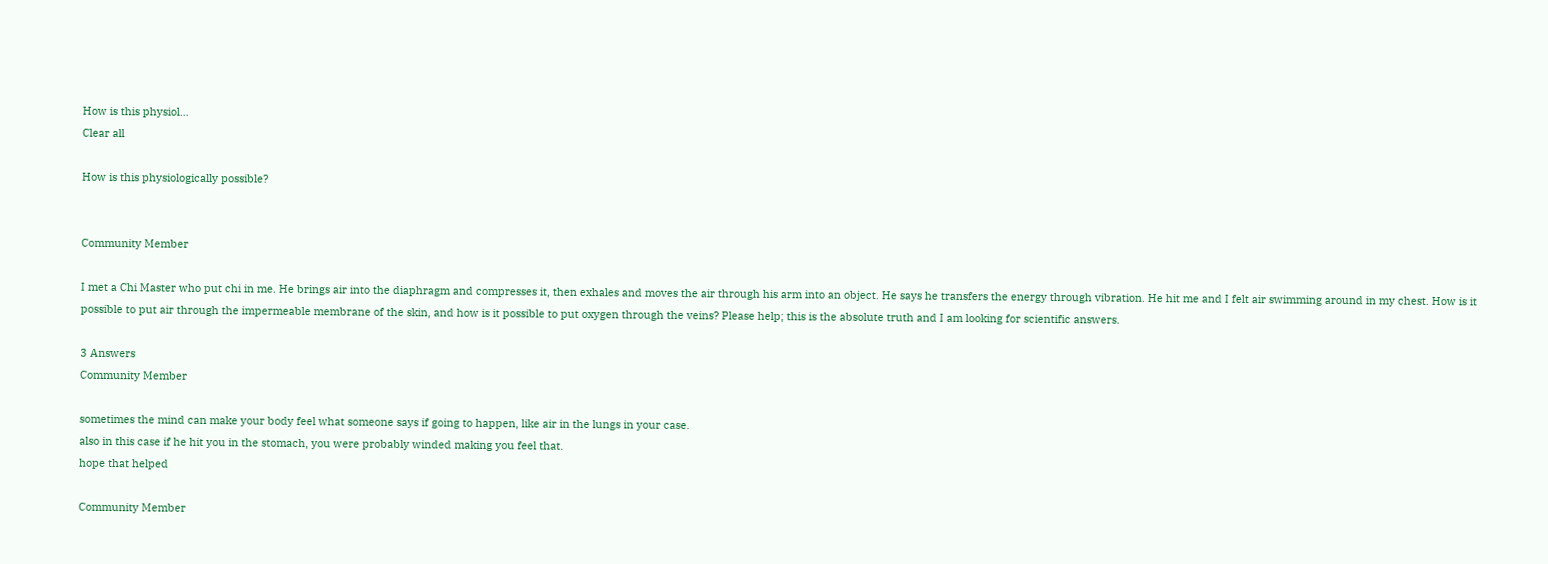How is this physiol...
Clear all

How is this physiologically possible?


Community Member

I met a Chi Master who put chi in me. He brings air into the diaphragm and compresses it, then exhales and moves the air through his arm into an object. He says he transfers the energy through vibration. He hit me and I felt air swimming around in my chest. How is it possible to put air through the impermeable membrane of the skin, and how is it possible to put oxygen through the veins? Please help; this is the absolute truth and I am looking for scientific answers.

3 Answers
Community Member

sometimes the mind can make your body feel what someone says if going to happen, like air in the lungs in your case.
also in this case if he hit you in the stomach, you were probably winded making you feel that.
hope that helped

Community Member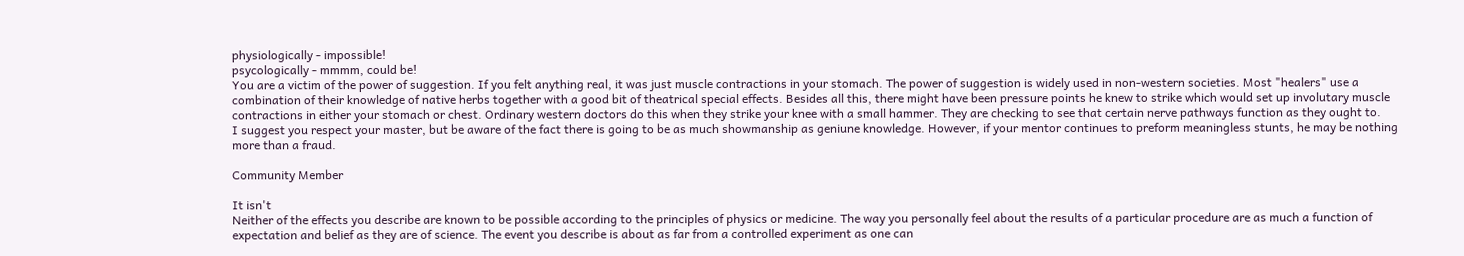physiologically - impossible!
psycologically - mmmm, could be!
You are a victim of the power of suggestion. If you felt anything real, it was just muscle contractions in your stomach. The power of suggestion is widely used in non-western societies. Most "healers" use a combination of their knowledge of native herbs together with a good bit of theatrical special effects. Besides all this, there might have been pressure points he knew to strike which would set up involutary muscle contractions in either your stomach or chest. Ordinary western doctors do this when they strike your knee with a small hammer. They are checking to see that certain nerve pathways function as they ought to.
I suggest you respect your master, but be aware of the fact there is going to be as much showmanship as geniune knowledge. However, if your mentor continues to preform meaningless stunts, he may be nothing more than a fraud.

Community Member

It isn't
Neither of the effects you describe are known to be possible according to the principles of physics or medicine. The way you personally feel about the results of a particular procedure are as much a function of expectation and belief as they are of science. The event you describe is about as far from a controlled experiment as one can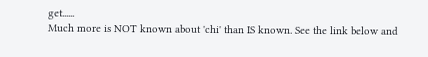get......
Much more is NOT known about 'chi' than IS known. See the link below and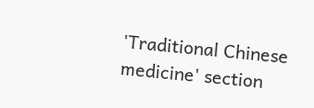'Traditional Chinese medicine' section